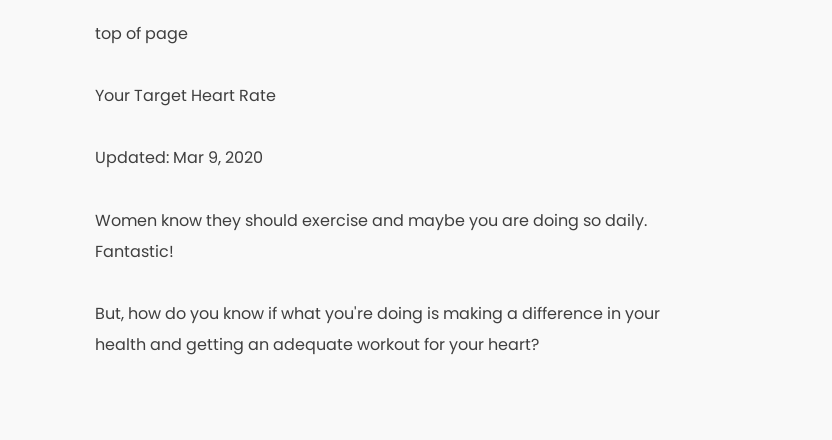top of page

Your Target Heart Rate

Updated: Mar 9, 2020

Women know they should exercise and maybe you are doing so daily. Fantastic!

But, how do you know if what you're doing is making a difference in your health and getting an adequate workout for your heart?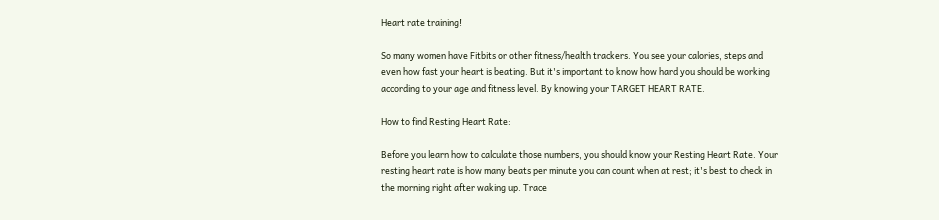Heart rate training!

So many women have Fitbits or other fitness/health trackers. You see your calories, steps and even how fast your heart is beating. But it's important to know how hard you should be working according to your age and fitness level. By knowing your TARGET HEART RATE.

How to find Resting Heart Rate:

Before you learn how to calculate those numbers, you should know your Resting Heart Rate. Your resting heart rate is how many beats per minute you can count when at rest; it's best to check in the morning right after waking up. Trace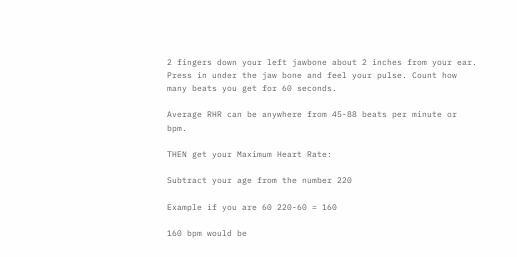2 fingers down your left jawbone about 2 inches from your ear. Press in under the jaw bone and feel your pulse. Count how many beats you get for 60 seconds.

Average RHR can be anywhere from 45-88 beats per minute or bpm.

THEN get your Maximum Heart Rate:

Subtract your age from the number 220

Example if you are 60 220-60 = 160

160 bpm would be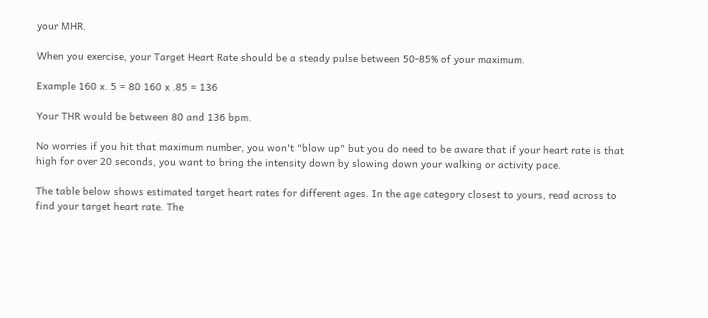your MHR.

When you exercise, your Target Heart Rate should be a steady pulse between 50-85% of your maximum.

Example 160 x. 5 = 80 160 x .85 = 136

Your THR would be between 80 and 136 bpm.

No worries if you hit that maximum number, you won't "blow up" but you do need to be aware that if your heart rate is that high for over 20 seconds, you want to bring the intensity down by slowing down your walking or activity pace.

The table below shows estimated target heart rates for different ages. In the age category closest to yours, read across to find your target heart rate. The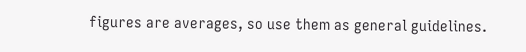figures are averages, so use them as general guidelines.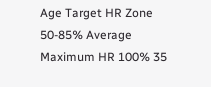Age Target HR Zone 50-85% Average Maximum HR 100% 35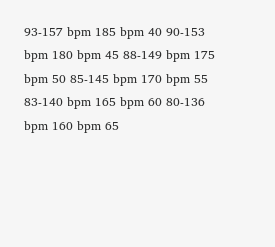93-157 bpm 185 bpm 40 90-153 bpm 180 bpm 45 88-149 bpm 175 bpm 50 85-145 bpm 170 bpm 55 83-140 bpm 165 bpm 60 80-136 bpm 160 bpm 65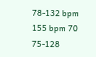78-132 bpm 155 bpm 70 75-128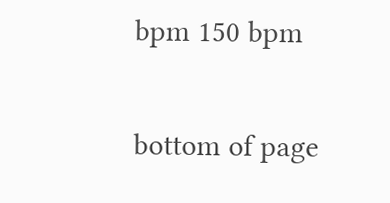bpm 150 bpm

bottom of page